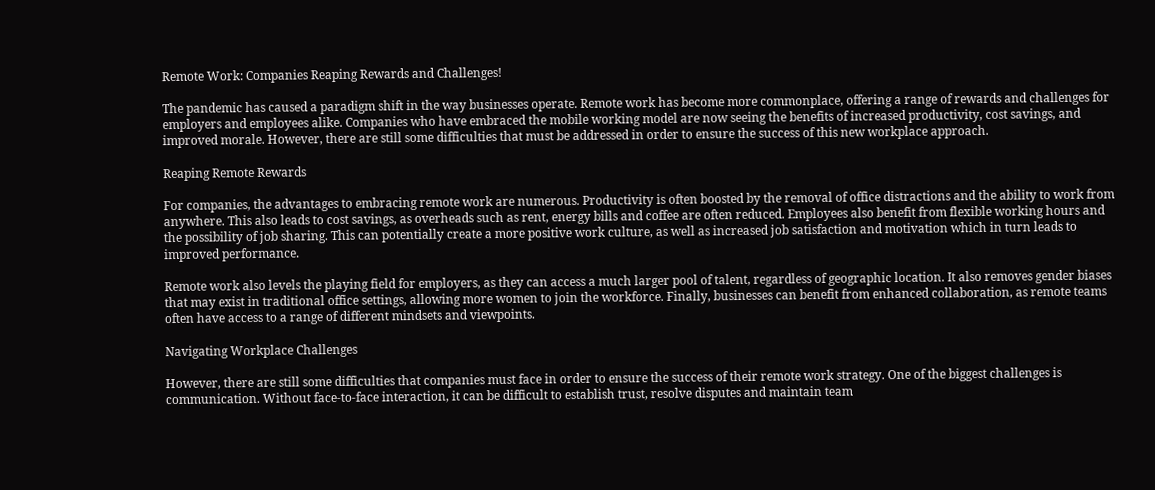Remote Work: Companies Reaping Rewards and Challenges!

The pandemic has caused a paradigm shift in the way businesses operate. Remote work has become more commonplace, offering a range of rewards and challenges for employers and employees alike. Companies who have embraced the mobile working model are now seeing the benefits of increased productivity, cost savings, and improved morale. However, there are still some difficulties that must be addressed in order to ensure the success of this new workplace approach.

Reaping Remote Rewards

For companies, the advantages to embracing remote work are numerous. Productivity is often boosted by the removal of office distractions and the ability to work from anywhere. This also leads to cost savings, as overheads such as rent, energy bills and coffee are often reduced. Employees also benefit from flexible working hours and the possibility of job sharing. This can potentially create a more positive work culture, as well as increased job satisfaction and motivation which in turn leads to improved performance.

Remote work also levels the playing field for employers, as they can access a much larger pool of talent, regardless of geographic location. It also removes gender biases that may exist in traditional office settings, allowing more women to join the workforce. Finally, businesses can benefit from enhanced collaboration, as remote teams often have access to a range of different mindsets and viewpoints.

Navigating Workplace Challenges

However, there are still some difficulties that companies must face in order to ensure the success of their remote work strategy. One of the biggest challenges is communication. Without face-to-face interaction, it can be difficult to establish trust, resolve disputes and maintain team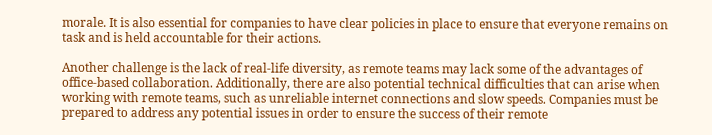morale. It is also essential for companies to have clear policies in place to ensure that everyone remains on task and is held accountable for their actions.

Another challenge is the lack of real-life diversity, as remote teams may lack some of the advantages of office-based collaboration. Additionally, there are also potential technical difficulties that can arise when working with remote teams, such as unreliable internet connections and slow speeds. Companies must be prepared to address any potential issues in order to ensure the success of their remote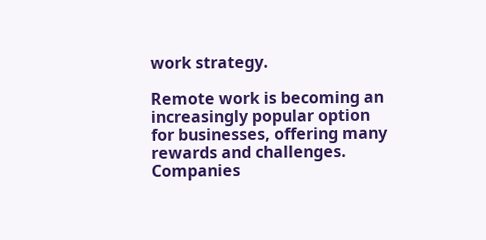work strategy.

Remote work is becoming an increasingly popular option for businesses, offering many rewards and challenges. Companies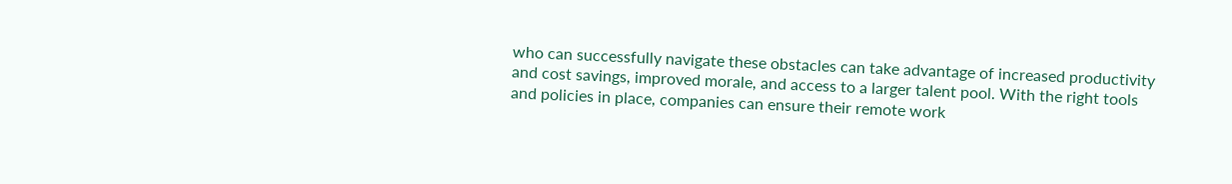who can successfully navigate these obstacles can take advantage of increased productivity and cost savings, improved morale, and access to a larger talent pool. With the right tools and policies in place, companies can ensure their remote work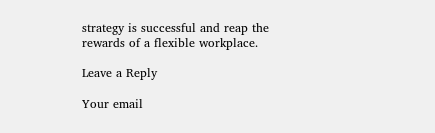strategy is successful and reap the rewards of a flexible workplace.

Leave a Reply

Your email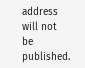address will not be published.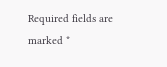Required fields are marked *